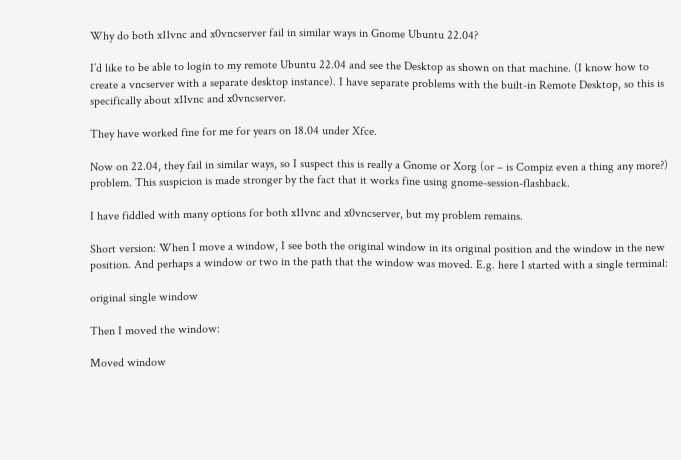Why do both x11vnc and x0vncserver fail in similar ways in Gnome Ubuntu 22.04?

I’d like to be able to login to my remote Ubuntu 22.04 and see the Desktop as shown on that machine. (I know how to create a vncserver with a separate desktop instance). I have separate problems with the built-in Remote Desktop, so this is specifically about x11vnc and x0vncserver.

They have worked fine for me for years on 18.04 under Xfce.

Now on 22.04, they fail in similar ways, so I suspect this is really a Gnome or Xorg (or – is Compiz even a thing any more?) problem. This suspicion is made stronger by the fact that it works fine using gnome-session-flashback.

I have fiddled with many options for both x11vnc and x0vncserver, but my problem remains.

Short version: When I move a window, I see both the original window in its original position and the window in the new position. And perhaps a window or two in the path that the window was moved. E.g. here I started with a single terminal:

original single window

Then I moved the window:

Moved window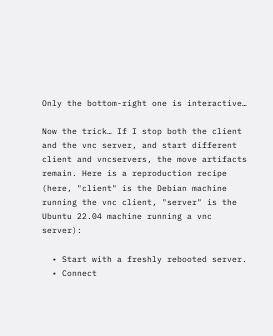Only the bottom-right one is interactive…

Now the trick… If I stop both the client and the vnc server, and start different client and vncservers, the move artifacts remain. Here is a reproduction recipe (here, "client" is the Debian machine running the vnc client, "server" is the Ubuntu 22.04 machine running a vnc server):

  • Start with a freshly rebooted server.
  • Connect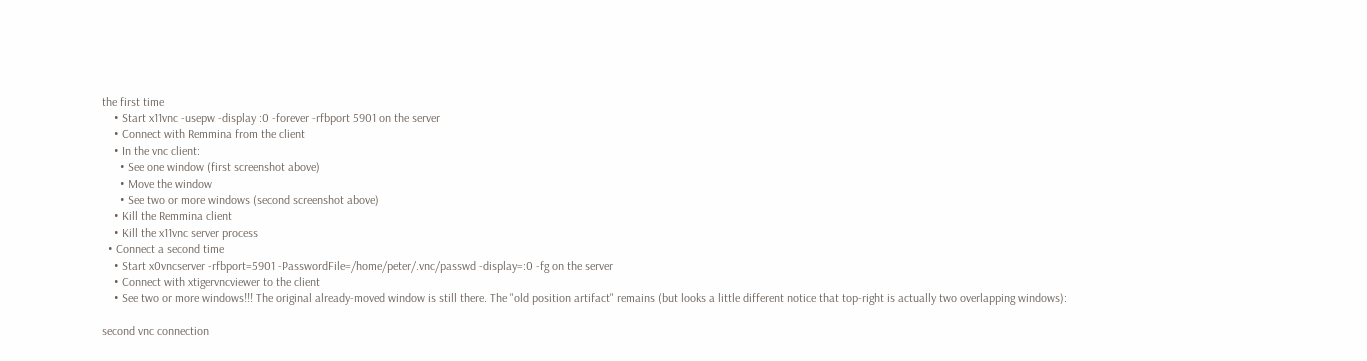the first time
    • Start x11vnc -usepw -display :0 -forever -rfbport 5901 on the server
    • Connect with Remmina from the client
    • In the vnc client:
      • See one window (first screenshot above)
      • Move the window
      • See two or more windows (second screenshot above)
    • Kill the Remmina client
    • Kill the x11vnc server process
  • Connect a second time
    • Start x0vncserver -rfbport=5901 -PasswordFile=/home/peter/.vnc/passwd -display=:0 -fg on the server
    • Connect with xtigervncviewer to the client
    • See two or more windows!!! The original already-moved window is still there. The "old position artifact" remains (but looks a little different notice that top-right is actually two overlapping windows):

second vnc connection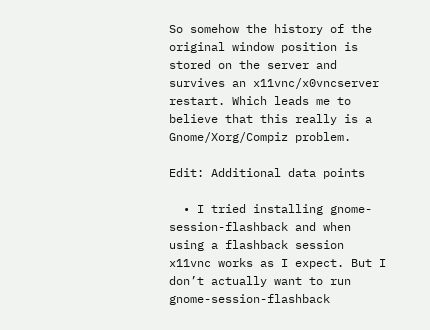So somehow the history of the original window position is stored on the server and survives an x11vnc/x0vncserver restart. Which leads me to believe that this really is a Gnome/Xorg/Compiz problem.

Edit: Additional data points

  • I tried installing gnome-session-flashback and when using a flashback session x11vnc works as I expect. But I don’t actually want to run gnome-session-flashback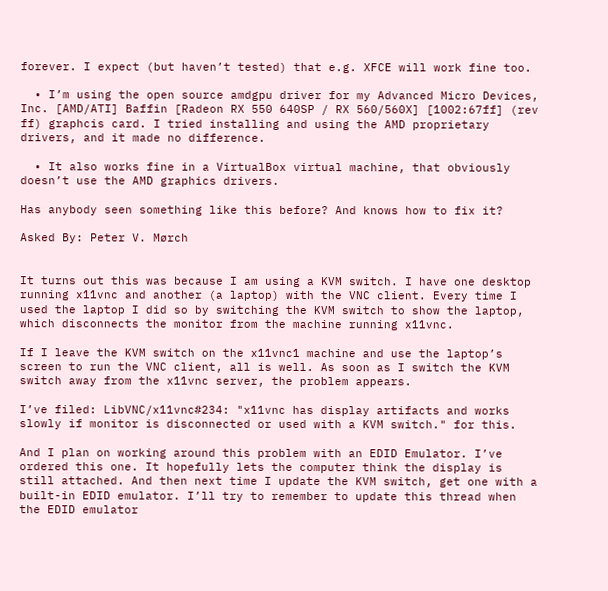forever. I expect (but haven’t tested) that e.g. XFCE will work fine too.

  • I’m using the open source amdgpu driver for my Advanced Micro Devices, Inc. [AMD/ATI] Baffin [Radeon RX 550 640SP / RX 560/560X] [1002:67ff] (rev ff) graphcis card. I tried installing and using the AMD proprietary drivers, and it made no difference.

  • It also works fine in a VirtualBox virtual machine, that obviously doesn’t use the AMD graphics drivers.

Has anybody seen something like this before? And knows how to fix it?

Asked By: Peter V. Mørch


It turns out this was because I am using a KVM switch. I have one desktop running x11vnc and another (a laptop) with the VNC client. Every time I used the laptop I did so by switching the KVM switch to show the laptop, which disconnects the monitor from the machine running x11vnc.

If I leave the KVM switch on the x11vnc1 machine and use the laptop’s screen to run the VNC client, all is well. As soon as I switch the KVM switch away from the x11vnc server, the problem appears.

I’ve filed: LibVNC/x11vnc#234: "x11vnc has display artifacts and works slowly if monitor is disconnected or used with a KVM switch." for this.

And I plan on working around this problem with an EDID Emulator. I’ve ordered this one. It hopefully lets the computer think the display is still attached. And then next time I update the KVM switch, get one with a built-in EDID emulator. I’ll try to remember to update this thread when the EDID emulator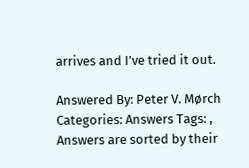arrives and I’ve tried it out.

Answered By: Peter V. Mørch
Categories: Answers Tags: ,
Answers are sorted by their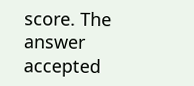score. The answer accepted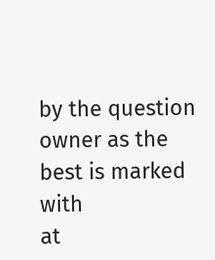by the question owner as the best is marked with
at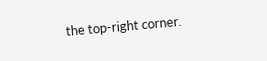the top-right corner.